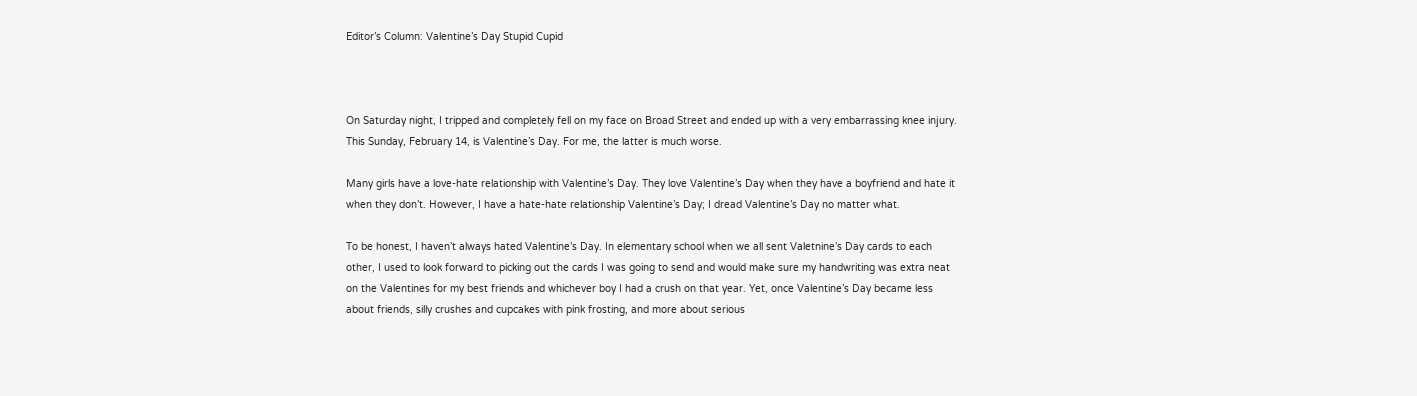Editor’s Column: Valentine’s Day Stupid Cupid



On Saturday night, I tripped and completely fell on my face on Broad Street and ended up with a very embarrassing knee injury. This Sunday, February 14, is Valentine’s Day. For me, the latter is much worse.

Many girls have a love-hate relationship with Valentine’s Day. They love Valentine’s Day when they have a boyfriend and hate it when they don’t. However, I have a hate-hate relationship Valentine’s Day; I dread Valentine’s Day no matter what.

To be honest, I haven’t always hated Valentine’s Day. In elementary school when we all sent Valetnine’s Day cards to each other, I used to look forward to picking out the cards I was going to send and would make sure my handwriting was extra neat on the Valentines for my best friends and whichever boy I had a crush on that year. Yet, once Valentine’s Day became less about friends, silly crushes and cupcakes with pink frosting, and more about serious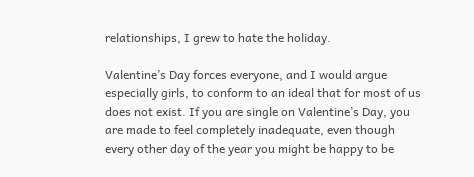relationships, I grew to hate the holiday.

Valentine’s Day forces everyone, and I would argue especially girls, to conform to an ideal that for most of us does not exist. If you are single on Valentine’s Day, you are made to feel completely inadequate, even though every other day of the year you might be happy to be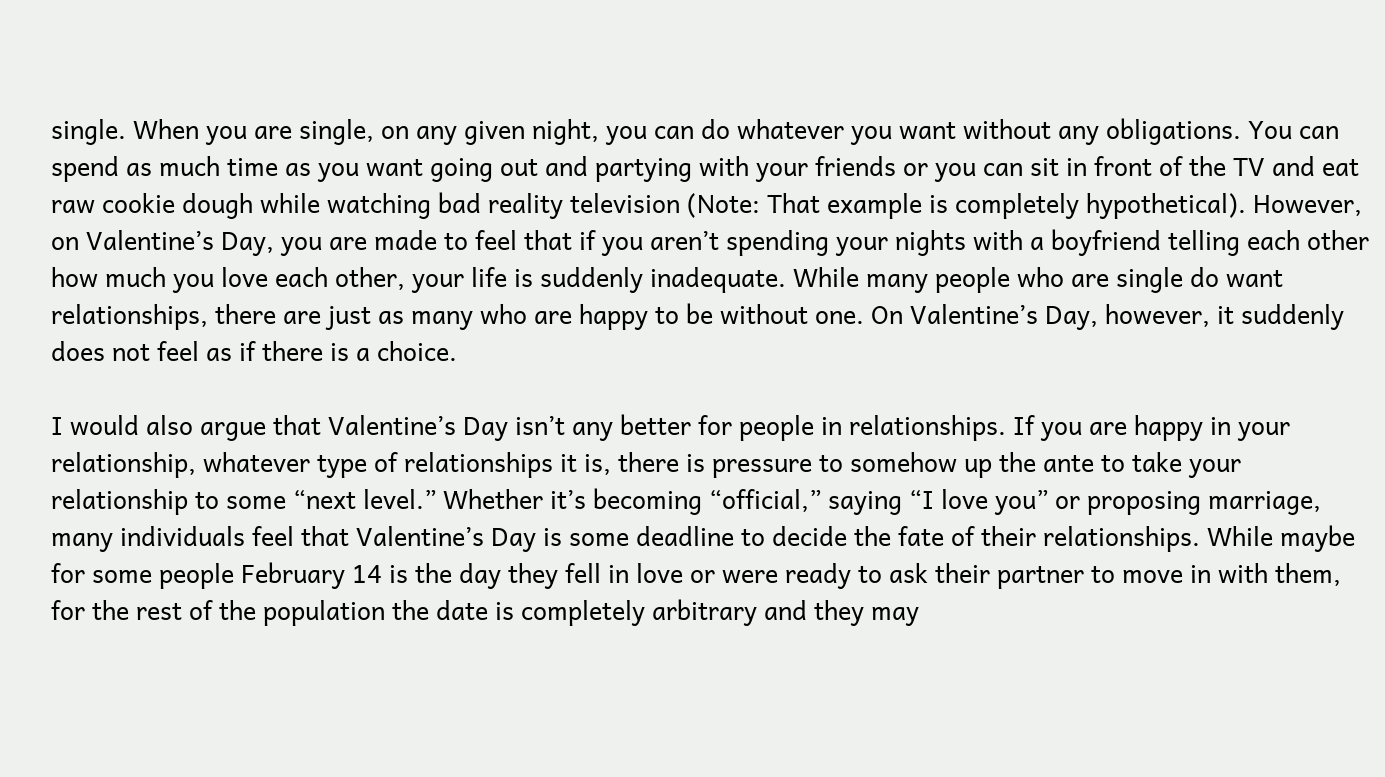single. When you are single, on any given night, you can do whatever you want without any obligations. You can spend as much time as you want going out and partying with your friends or you can sit in front of the TV and eat raw cookie dough while watching bad reality television (Note: That example is completely hypothetical). However, on Valentine’s Day, you are made to feel that if you aren’t spending your nights with a boyfriend telling each other how much you love each other, your life is suddenly inadequate. While many people who are single do want relationships, there are just as many who are happy to be without one. On Valentine’s Day, however, it suddenly does not feel as if there is a choice.

I would also argue that Valentine’s Day isn’t any better for people in relationships. If you are happy in your relationship, whatever type of relationships it is, there is pressure to somehow up the ante to take your relationship to some “next level.” Whether it’s becoming “official,” saying “I love you” or proposing marriage, many individuals feel that Valentine’s Day is some deadline to decide the fate of their relationships. While maybe for some people February 14 is the day they fell in love or were ready to ask their partner to move in with them, for the rest of the population the date is completely arbitrary and they may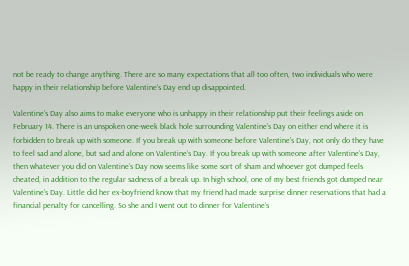not be ready to change anything. There are so many expectations that all too often, two individuals who were happy in their relationship before Valentine’s Day end up disappointed.

Valentine’s Day also aims to make everyone who is unhappy in their relationship put their feelings aside on February 14. There is an unspoken one-week black hole surrounding Valentine’s Day on either end where it is forbidden to break up with someone. If you break up with someone before Valentine’s Day, not only do they have to feel sad and alone, but sad and alone on Valentine’s Day. If you break up with someone after Valentine’s Day, then whatever you did on Valentine’s Day now seems like some sort of sham and whoever got dumped feels cheated, in addition to the regular sadness of a break up. In high school, one of my best friends got dumped near Valentine’s Day. Little did her ex-boyfriend know that my friend had made surprise dinner reservations that had a financial penalty for cancelling. So she and I went out to dinner for Valentine’s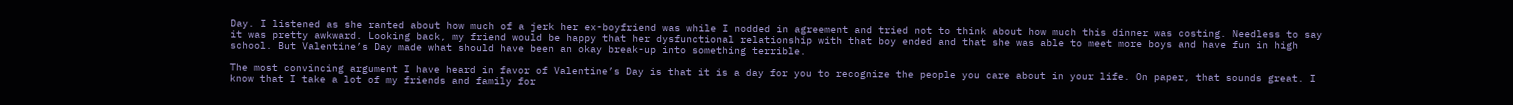Day. I listened as she ranted about how much of a jerk her ex-boyfriend was while I nodded in agreement and tried not to think about how much this dinner was costing. Needless to say it was pretty awkward. Looking back, my friend would be happy that her dysfunctional relationship with that boy ended and that she was able to meet more boys and have fun in high school. But Valentine’s Day made what should have been an okay break-up into something terrible.

The most convincing argument I have heard in favor of Valentine’s Day is that it is a day for you to recognize the people you care about in your life. On paper, that sounds great. I know that I take a lot of my friends and family for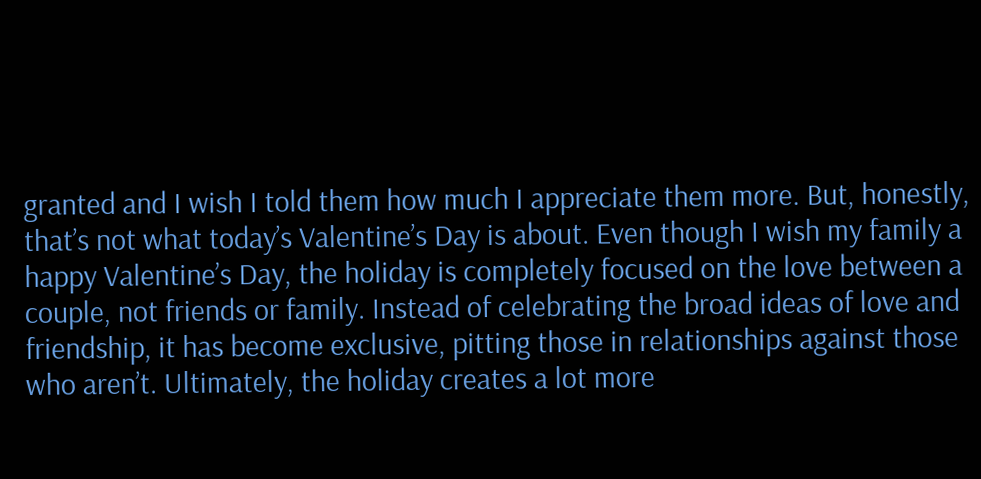granted and I wish I told them how much I appreciate them more. But, honestly, that’s not what today’s Valentine’s Day is about. Even though I wish my family a happy Valentine’s Day, the holiday is completely focused on the love between a couple, not friends or family. Instead of celebrating the broad ideas of love and friendship, it has become exclusive, pitting those in relationships against those who aren’t. Ultimately, the holiday creates a lot more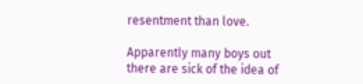resentment than love.

Apparently many boys out there are sick of the idea of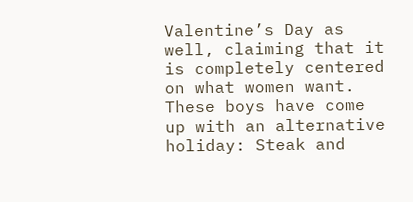Valentine’s Day as well, claiming that it is completely centered on what women want. These boys have come up with an alternative holiday: Steak and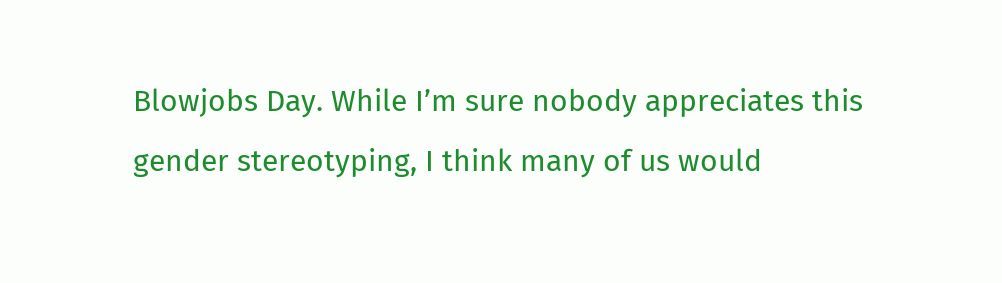Blowjobs Day. While I’m sure nobody appreciates this gender stereotyping, I think many of us would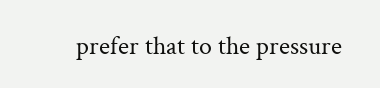prefer that to the pressure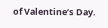of Valentine’s Day.